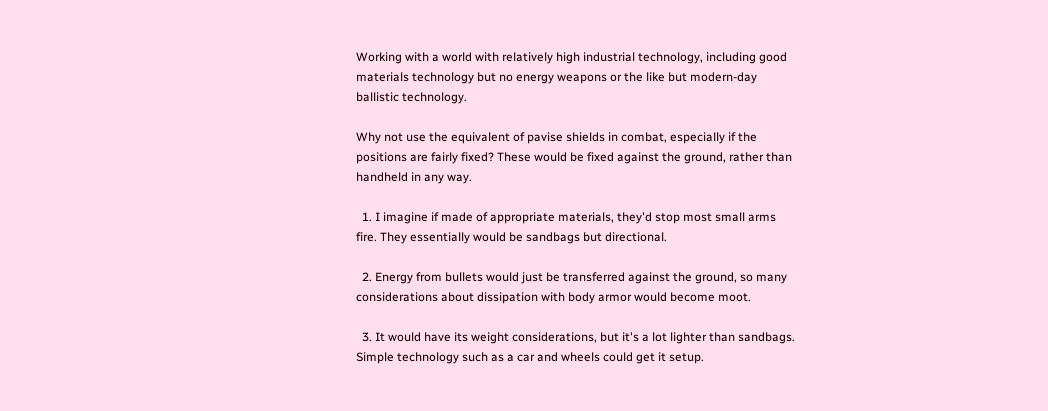Working with a world with relatively high industrial technology, including good materials technology but no energy weapons or the like but modern-day ballistic technology.

Why not use the equivalent of pavise shields in combat, especially if the positions are fairly fixed? These would be fixed against the ground, rather than handheld in any way.

  1. I imagine if made of appropriate materials, they'd stop most small arms fire. They essentially would be sandbags but directional.

  2. Energy from bullets would just be transferred against the ground, so many considerations about dissipation with body armor would become moot.

  3. It would have its weight considerations, but it's a lot lighter than sandbags. Simple technology such as a car and wheels could get it setup.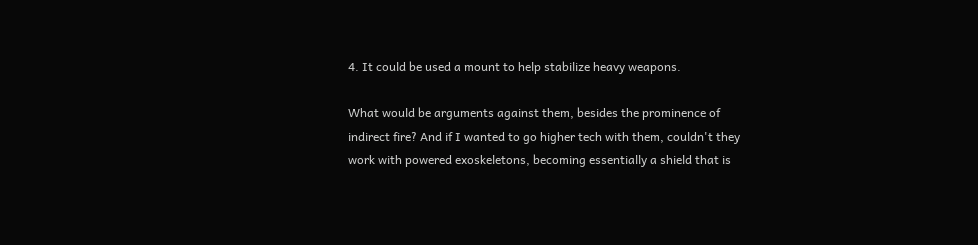4. It could be used a mount to help stabilize heavy weapons.

What would be arguments against them, besides the prominence of indirect fire? And if I wanted to go higher tech with them, couldn't they work with powered exoskeletons, becoming essentially a shield that is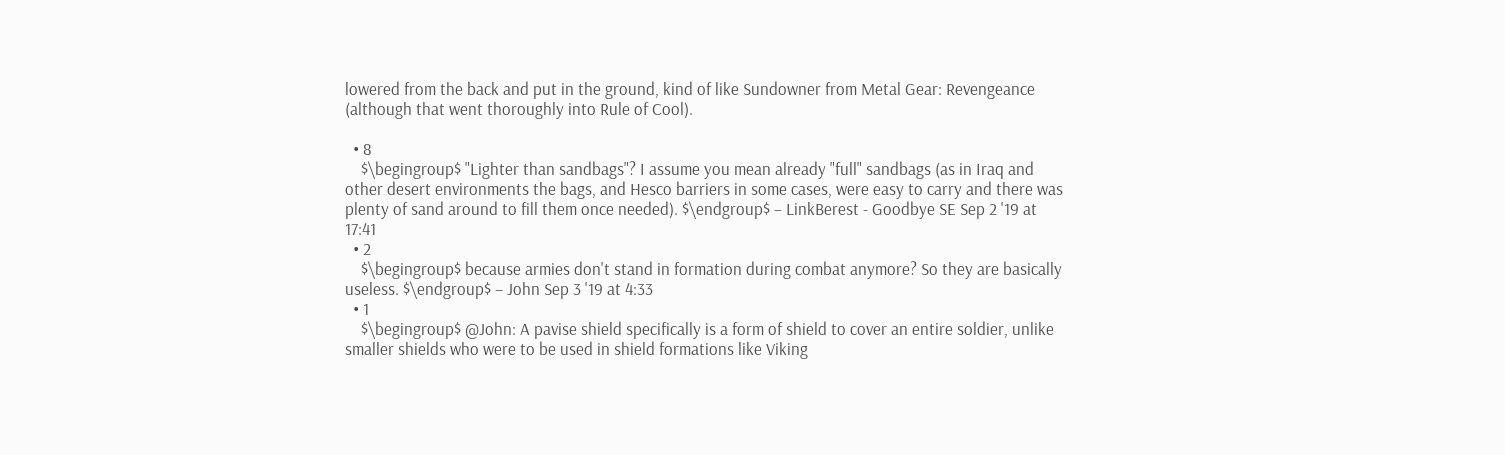lowered from the back and put in the ground, kind of like Sundowner from Metal Gear: Revengeance (although that went thoroughly into Rule of Cool).

  • 8
    $\begingroup$ "Lighter than sandbags"? I assume you mean already "full" sandbags (as in Iraq and other desert environments the bags, and Hesco barriers in some cases, were easy to carry and there was plenty of sand around to fill them once needed). $\endgroup$ – LinkBerest - Goodbye SE Sep 2 '19 at 17:41
  • 2
    $\begingroup$ because armies don't stand in formation during combat anymore? So they are basically useless. $\endgroup$ – John Sep 3 '19 at 4:33
  • 1
    $\begingroup$ @John: A pavise shield specifically is a form of shield to cover an entire soldier, unlike smaller shields who were to be used in shield formations like Viking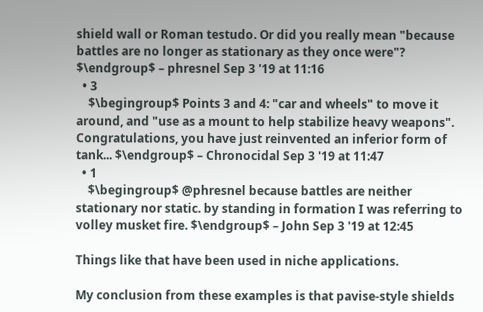shield wall or Roman testudo. Or did you really mean "because battles are no longer as stationary as they once were"? $\endgroup$ – phresnel Sep 3 '19 at 11:16
  • 3
    $\begingroup$ Points 3 and 4: "car and wheels" to move it around, and "use as a mount to help stabilize heavy weapons". Congratulations, you have just reinvented an inferior form of tank... $\endgroup$ – Chronocidal Sep 3 '19 at 11:47
  • 1
    $\begingroup$ @phresnel because battles are neither stationary nor static. by standing in formation I was referring to volley musket fire. $\endgroup$ – John Sep 3 '19 at 12:45

Things like that have been used in niche applications.

My conclusion from these examples is that pavise-style shields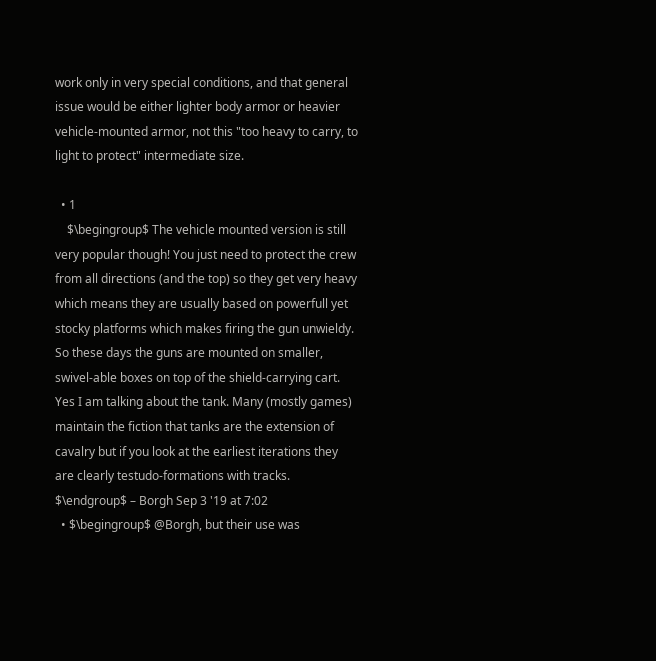work only in very special conditions, and that general issue would be either lighter body armor or heavier vehicle-mounted armor, not this "too heavy to carry, to light to protect" intermediate size.

  • 1
    $\begingroup$ The vehicle mounted version is still very popular though! You just need to protect the crew from all directions (and the top) so they get very heavy which means they are usually based on powerfull yet stocky platforms which makes firing the gun unwieldy. So these days the guns are mounted on smaller, swivel-able boxes on top of the shield-carrying cart. Yes I am talking about the tank. Many (mostly games) maintain the fiction that tanks are the extension of cavalry but if you look at the earliest iterations they are clearly testudo-formations with tracks. $\endgroup$ – Borgh Sep 3 '19 at 7:02
  • $\begingroup$ @Borgh, but their use was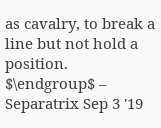as cavalry, to break a line but not hold a position. $\endgroup$ – Separatrix Sep 3 '19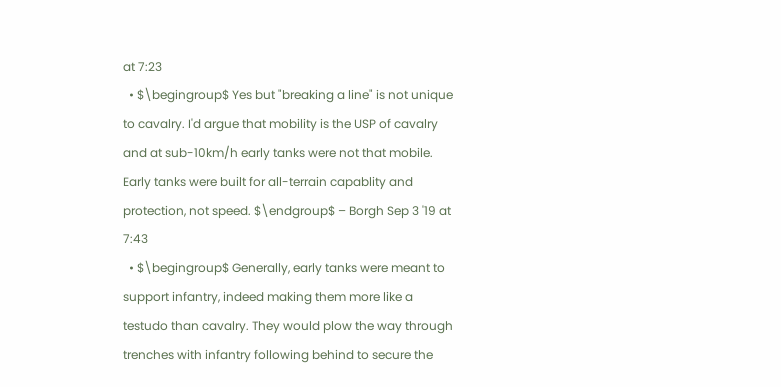at 7:23
  • $\begingroup$ Yes but "breaking a line" is not unique to cavalry. I'd argue that mobility is the USP of cavalry and at sub-10km/h early tanks were not that mobile. Early tanks were built for all-terrain capablity and protection, not speed. $\endgroup$ – Borgh Sep 3 '19 at 7:43
  • $\begingroup$ Generally, early tanks were meant to support infantry, indeed making them more like a testudo than cavalry. They would plow the way through trenches with infantry following behind to secure the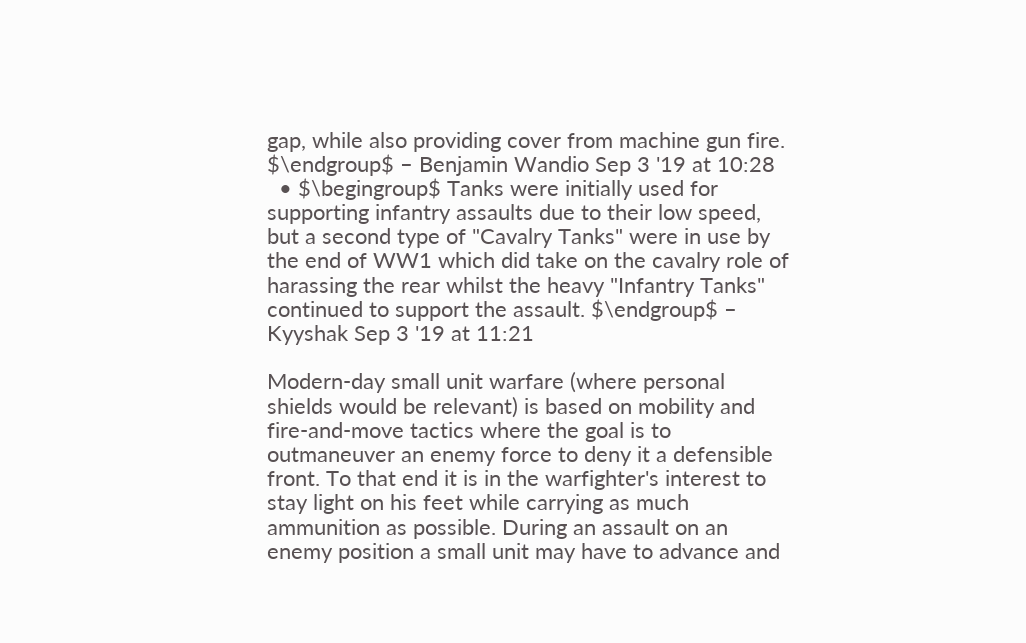gap, while also providing cover from machine gun fire. $\endgroup$ – Benjamin Wandio Sep 3 '19 at 10:28
  • $\begingroup$ Tanks were initially used for supporting infantry assaults due to their low speed, but a second type of "Cavalry Tanks" were in use by the end of WW1 which did take on the cavalry role of harassing the rear whilst the heavy "Infantry Tanks" continued to support the assault. $\endgroup$ – Kyyshak Sep 3 '19 at 11:21

Modern-day small unit warfare (where personal shields would be relevant) is based on mobility and fire-and-move tactics where the goal is to outmaneuver an enemy force to deny it a defensible front. To that end it is in the warfighter's interest to stay light on his feet while carrying as much ammunition as possible. During an assault on an enemy position a small unit may have to advance and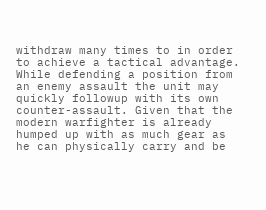withdraw many times to in order to achieve a tactical advantage. While defending a position from an enemy assault the unit may quickly followup with its own counter-assault. Given that the modern warfighter is already humped up with as much gear as he can physically carry and be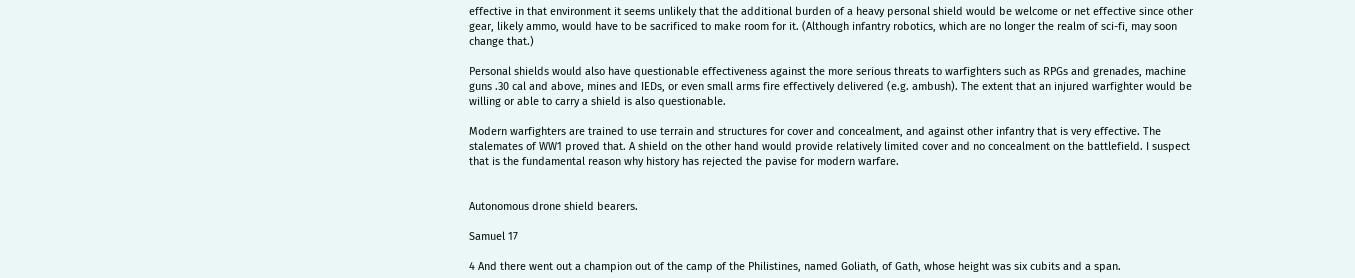effective in that environment it seems unlikely that the additional burden of a heavy personal shield would be welcome or net effective since other gear, likely ammo, would have to be sacrificed to make room for it. (Although infantry robotics, which are no longer the realm of sci-fi, may soon change that.)

Personal shields would also have questionable effectiveness against the more serious threats to warfighters such as RPGs and grenades, machine guns .30 cal and above, mines and IEDs, or even small arms fire effectively delivered (e.g. ambush). The extent that an injured warfighter would be willing or able to carry a shield is also questionable.

Modern warfighters are trained to use terrain and structures for cover and concealment, and against other infantry that is very effective. The stalemates of WW1 proved that. A shield on the other hand would provide relatively limited cover and no concealment on the battlefield. I suspect that is the fundamental reason why history has rejected the pavise for modern warfare.


Autonomous drone shield bearers.

Samuel 17

4 And there went out a champion out of the camp of the Philistines, named Goliath, of Gath, whose height was six cubits and a span.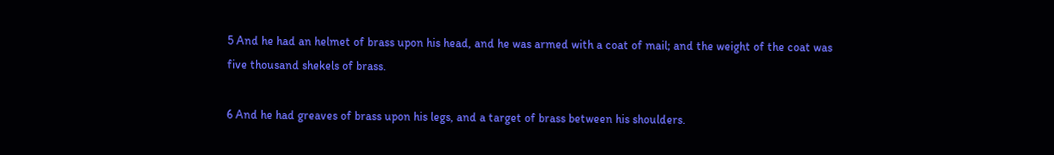5 And he had an helmet of brass upon his head, and he was armed with a coat of mail; and the weight of the coat was five thousand shekels of brass.

6 And he had greaves of brass upon his legs, and a target of brass between his shoulders.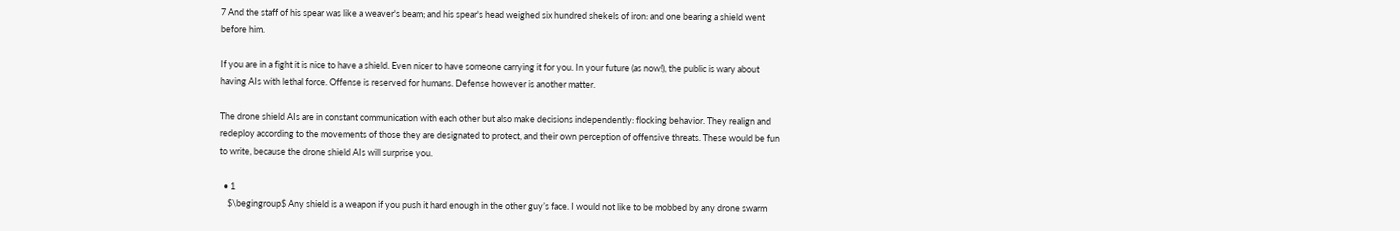7 And the staff of his spear was like a weaver's beam; and his spear's head weighed six hundred shekels of iron: and one bearing a shield went before him.

If you are in a fight it is nice to have a shield. Even nicer to have someone carrying it for you. In your future (as now!), the public is wary about having AIs with lethal force. Offense is reserved for humans. Defense however is another matter.

The drone shield AIs are in constant communication with each other but also make decisions independently: flocking behavior. They realign and redeploy according to the movements of those they are designated to protect, and their own perception of offensive threats. These would be fun to write, because the drone shield AIs will surprise you.

  • 1
    $\begingroup$ Any shield is a weapon if you push it hard enough in the other guy’s face. I would not like to be mobbed by any drone swarm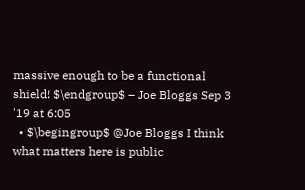massive enough to be a functional shield! $\endgroup$ – Joe Bloggs Sep 3 '19 at 6:05
  • $\begingroup$ @Joe Bloggs I think what matters here is public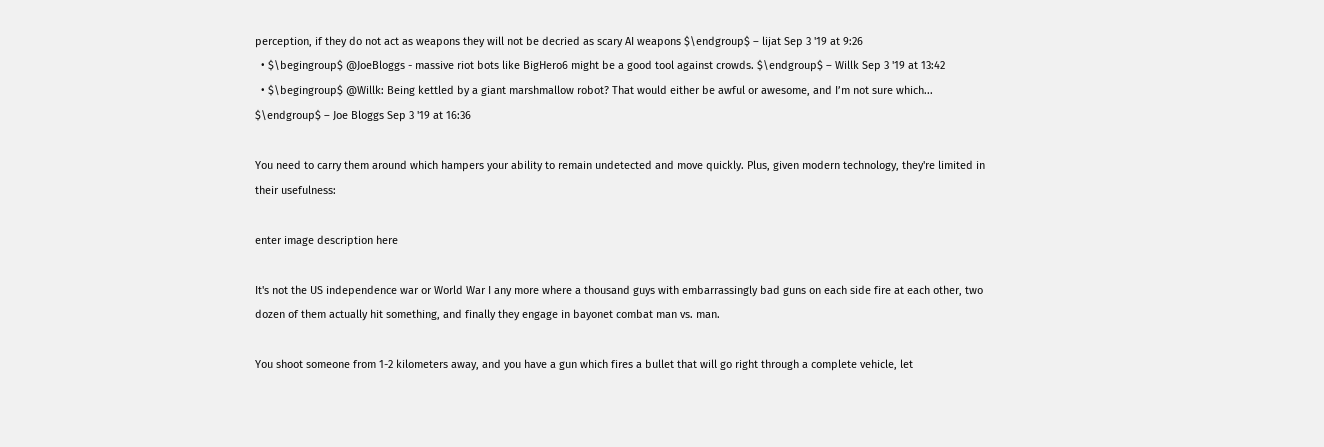perception, if they do not act as weapons they will not be decried as scary AI weapons $\endgroup$ – lijat Sep 3 '19 at 9:26
  • $\begingroup$ @JoeBloggs - massive riot bots like BigHero6 might be a good tool against crowds. $\endgroup$ – Willk Sep 3 '19 at 13:42
  • $\begingroup$ @Willk: Being kettled by a giant marshmallow robot? That would either be awful or awesome, and I’m not sure which... $\endgroup$ – Joe Bloggs Sep 3 '19 at 16:36

You need to carry them around which hampers your ability to remain undetected and move quickly. Plus, given modern technology, they're limited in their usefulness:

enter image description here

It's not the US independence war or World War I any more where a thousand guys with embarrassingly bad guns on each side fire at each other, two dozen of them actually hit something, and finally they engage in bayonet combat man vs. man.

You shoot someone from 1-2 kilometers away, and you have a gun which fires a bullet that will go right through a complete vehicle, let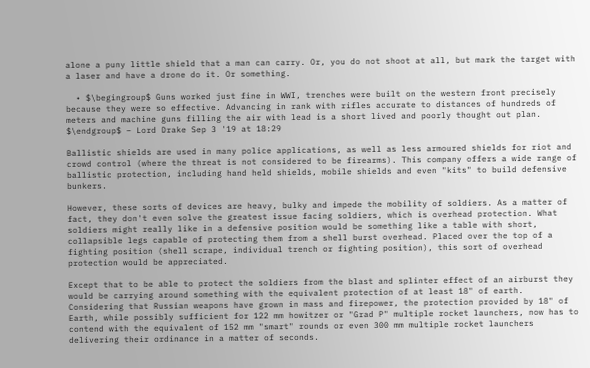alone a puny little shield that a man can carry. Or, you do not shoot at all, but mark the target with a laser and have a drone do it. Or something.

  • $\begingroup$ Guns worked just fine in WWI, trenches were built on the western front precisely because they were so effective. Advancing in rank with rifles accurate to distances of hundreds of meters and machine guns filling the air with lead is a short lived and poorly thought out plan. $\endgroup$ – Lord Drake Sep 3 '19 at 18:29

Ballistic shields are used in many police applications, as well as less armoured shields for riot and crowd control (where the threat is not considered to be firearms). This company offers a wide range of ballistic protection, including hand held shields, mobile shields and even "kits" to build defensive bunkers.

However, these sorts of devices are heavy, bulky and impede the mobility of soldiers. As a matter of fact, they don't even solve the greatest issue facing soldiers, which is overhead protection. What soldiers might really like in a defensive position would be something like a table with short, collapsible legs capable of protecting them from a shell burst overhead. Placed over the top of a fighting position (shell scrape, individual trench or fighting position), this sort of overhead protection would be appreciated.

Except that to be able to protect the soldiers from the blast and splinter effect of an airburst they would be carrying around something with the equivalent protection of at least 18" of earth. Considering that Russian weapons have grown in mass and firepower, the protection provided by 18" of Earth, while possibly sufficient for 122 mm howitzer or "Grad P" multiple rocket launchers, now has to contend with the equivalent of 152 mm "smart" rounds or even 300 mm multiple rocket launchers delivering their ordinance in a matter of seconds.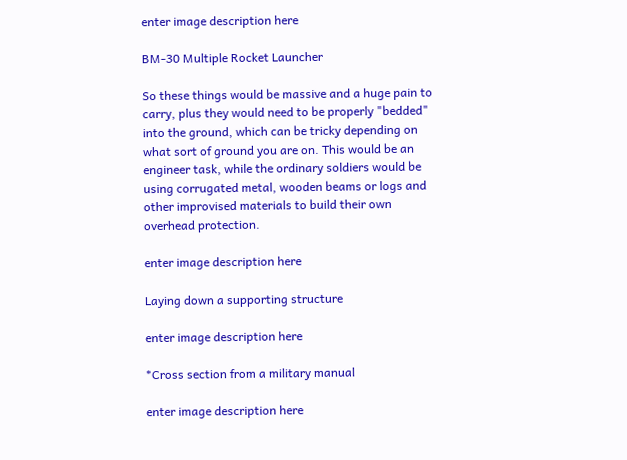enter image description here

BM-30 Multiple Rocket Launcher

So these things would be massive and a huge pain to carry, plus they would need to be properly "bedded" into the ground, which can be tricky depending on what sort of ground you are on. This would be an engineer task, while the ordinary soldiers would be using corrugated metal, wooden beams or logs and other improvised materials to build their own overhead protection.

enter image description here

Laying down a supporting structure

enter image description here

*Cross section from a military manual

enter image description here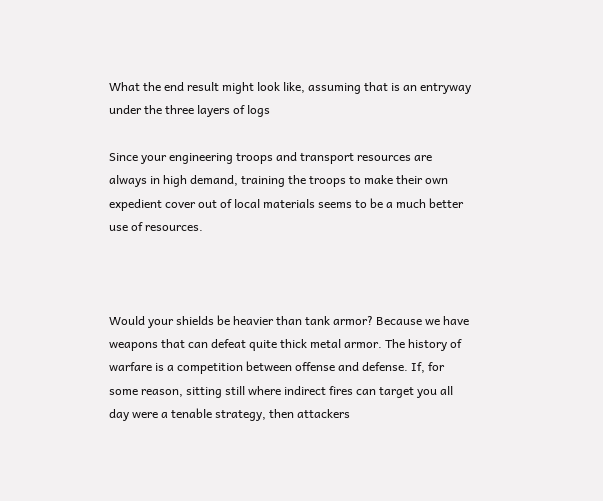What the end result might look like, assuming that is an entryway under the three layers of logs

Since your engineering troops and transport resources are always in high demand, training the troops to make their own expedient cover out of local materials seems to be a much better use of resources.



Would your shields be heavier than tank armor? Because we have weapons that can defeat quite thick metal armor. The history of warfare is a competition between offense and defense. If, for some reason, sitting still where indirect fires can target you all day were a tenable strategy, then attackers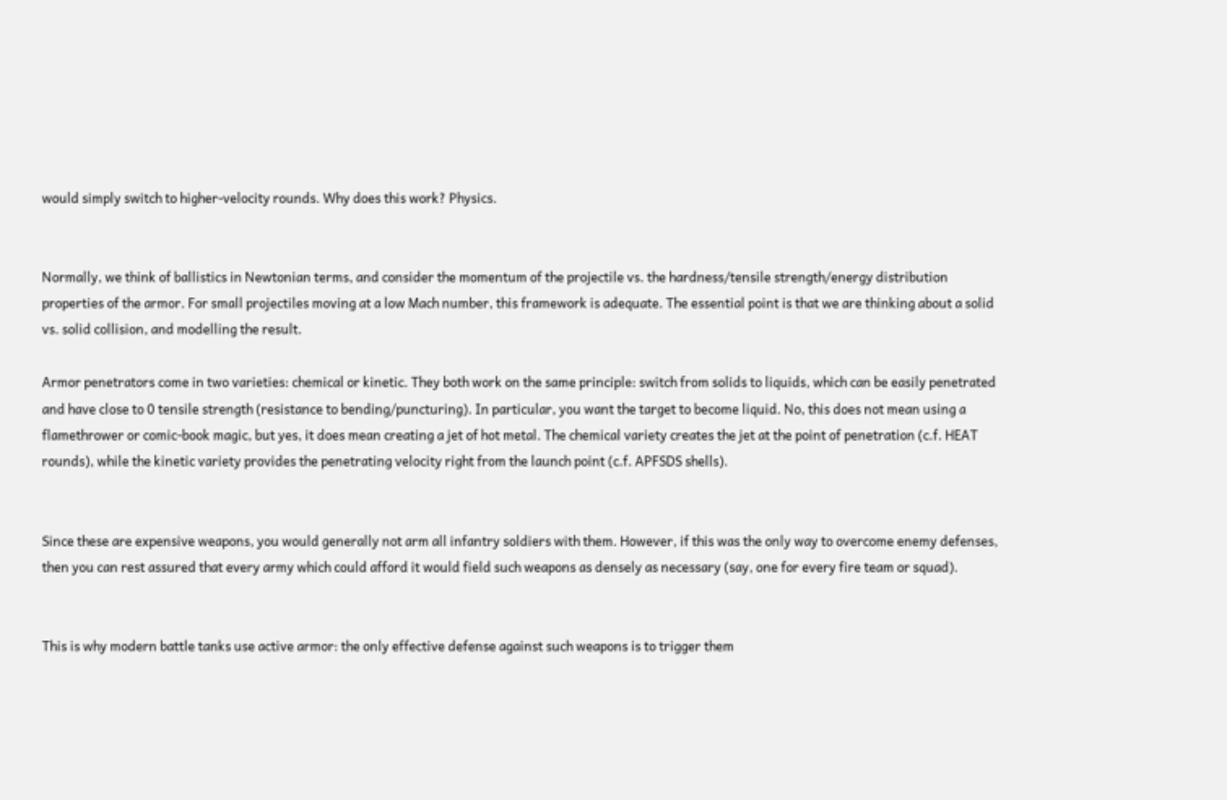would simply switch to higher-velocity rounds. Why does this work? Physics.


Normally, we think of ballistics in Newtonian terms, and consider the momentum of the projectile vs. the hardness/tensile strength/energy distribution properties of the armor. For small projectiles moving at a low Mach number, this framework is adequate. The essential point is that we are thinking about a solid vs. solid collision, and modelling the result.

Armor penetrators come in two varieties: chemical or kinetic. They both work on the same principle: switch from solids to liquids, which can be easily penetrated and have close to 0 tensile strength (resistance to bending/puncturing). In particular, you want the target to become liquid. No, this does not mean using a flamethrower or comic-book magic, but yes, it does mean creating a jet of hot metal. The chemical variety creates the jet at the point of penetration (c.f. HEAT rounds), while the kinetic variety provides the penetrating velocity right from the launch point (c.f. APFSDS shells).


Since these are expensive weapons, you would generally not arm all infantry soldiers with them. However, if this was the only way to overcome enemy defenses, then you can rest assured that every army which could afford it would field such weapons as densely as necessary (say, one for every fire team or squad).


This is why modern battle tanks use active armor: the only effective defense against such weapons is to trigger them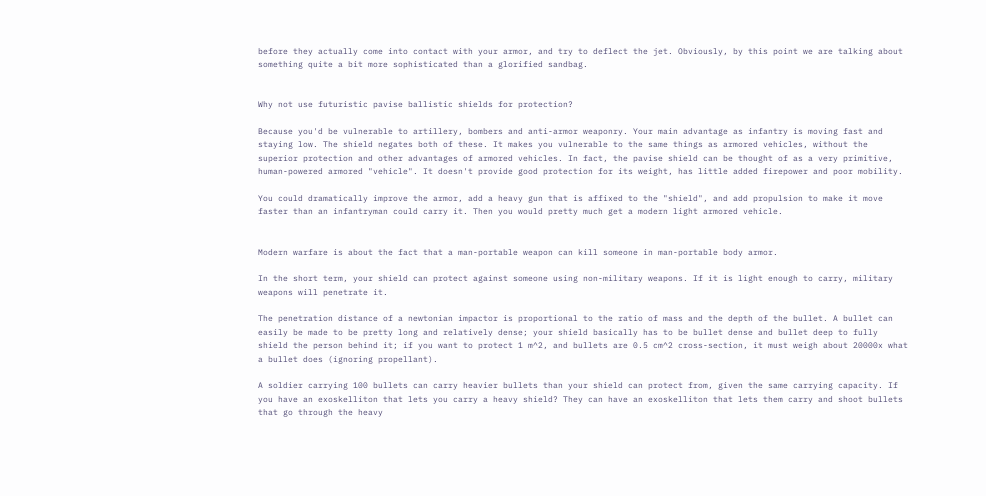before they actually come into contact with your armor, and try to deflect the jet. Obviously, by this point we are talking about something quite a bit more sophisticated than a glorified sandbag.


Why not use futuristic pavise ballistic shields for protection?

Because you'd be vulnerable to artillery, bombers and anti-armor weaponry. Your main advantage as infantry is moving fast and staying low. The shield negates both of these. It makes you vulnerable to the same things as armored vehicles, without the superior protection and other advantages of armored vehicles. In fact, the pavise shield can be thought of as a very primitive, human-powered armored "vehicle". It doesn't provide good protection for its weight, has little added firepower and poor mobility.

You could dramatically improve the armor, add a heavy gun that is affixed to the "shield", and add propulsion to make it move faster than an infantryman could carry it. Then you would pretty much get a modern light armored vehicle.


Modern warfare is about the fact that a man-portable weapon can kill someone in man-portable body armor.

In the short term, your shield can protect against someone using non-military weapons. If it is light enough to carry, military weapons will penetrate it.

The penetration distance of a newtonian impactor is proportional to the ratio of mass and the depth of the bullet. A bullet can easily be made to be pretty long and relatively dense; your shield basically has to be bullet dense and bullet deep to fully shield the person behind it; if you want to protect 1 m^2, and bullets are 0.5 cm^2 cross-section, it must weigh about 20000x what a bullet does (ignoring propellant).

A soldier carrying 100 bullets can carry heavier bullets than your shield can protect from, given the same carrying capacity. If you have an exoskelliton that lets you carry a heavy shield? They can have an exoskelliton that lets them carry and shoot bullets that go through the heavy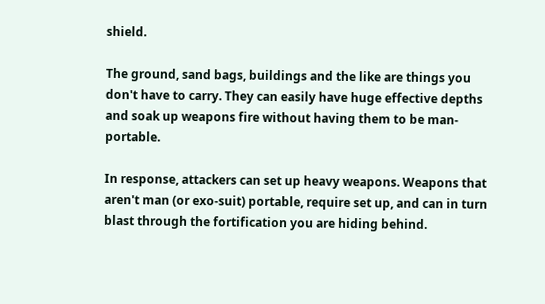shield.

The ground, sand bags, buildings and the like are things you don't have to carry. They can easily have huge effective depths and soak up weapons fire without having them to be man-portable.

In response, attackers can set up heavy weapons. Weapons that aren't man (or exo-suit) portable, require set up, and can in turn blast through the fortification you are hiding behind.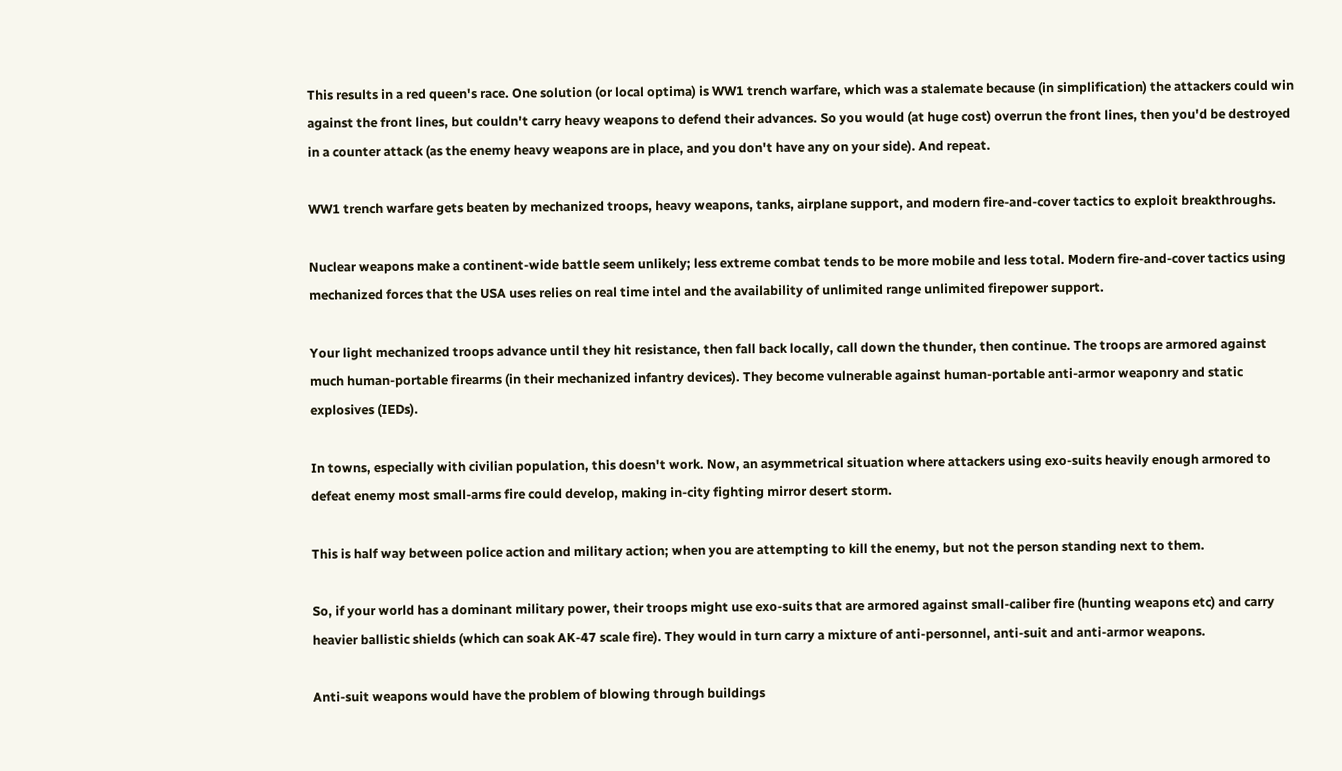This results in a red queen's race. One solution (or local optima) is WW1 trench warfare, which was a stalemate because (in simplification) the attackers could win against the front lines, but couldn't carry heavy weapons to defend their advances. So you would (at huge cost) overrun the front lines, then you'd be destroyed in a counter attack (as the enemy heavy weapons are in place, and you don't have any on your side). And repeat.

WW1 trench warfare gets beaten by mechanized troops, heavy weapons, tanks, airplane support, and modern fire-and-cover tactics to exploit breakthroughs.

Nuclear weapons make a continent-wide battle seem unlikely; less extreme combat tends to be more mobile and less total. Modern fire-and-cover tactics using mechanized forces that the USA uses relies on real time intel and the availability of unlimited range unlimited firepower support.

Your light mechanized troops advance until they hit resistance, then fall back locally, call down the thunder, then continue. The troops are armored against much human-portable firearms (in their mechanized infantry devices). They become vulnerable against human-portable anti-armor weaponry and static explosives (IEDs).

In towns, especially with civilian population, this doesn't work. Now, an asymmetrical situation where attackers using exo-suits heavily enough armored to defeat enemy most small-arms fire could develop, making in-city fighting mirror desert storm.

This is half way between police action and military action; when you are attempting to kill the enemy, but not the person standing next to them.

So, if your world has a dominant military power, their troops might use exo-suits that are armored against small-caliber fire (hunting weapons etc) and carry heavier ballistic shields (which can soak AK-47 scale fire). They would in turn carry a mixture of anti-personnel, anti-suit and anti-armor weapons.

Anti-suit weapons would have the problem of blowing through buildings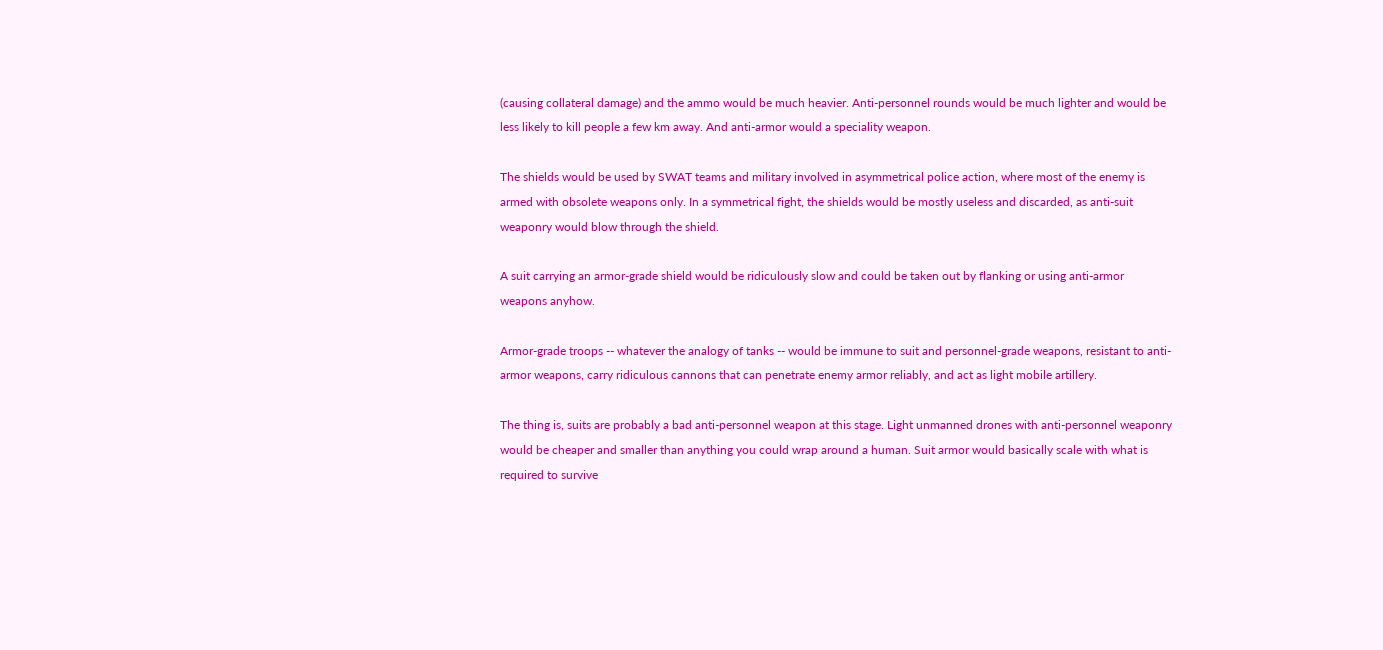(causing collateral damage) and the ammo would be much heavier. Anti-personnel rounds would be much lighter and would be less likely to kill people a few km away. And anti-armor would a speciality weapon.

The shields would be used by SWAT teams and military involved in asymmetrical police action, where most of the enemy is armed with obsolete weapons only. In a symmetrical fight, the shields would be mostly useless and discarded, as anti-suit weaponry would blow through the shield.

A suit carrying an armor-grade shield would be ridiculously slow and could be taken out by flanking or using anti-armor weapons anyhow.

Armor-grade troops -- whatever the analogy of tanks -- would be immune to suit and personnel-grade weapons, resistant to anti-armor weapons, carry ridiculous cannons that can penetrate enemy armor reliably, and act as light mobile artillery.

The thing is, suits are probably a bad anti-personnel weapon at this stage. Light unmanned drones with anti-personnel weaponry would be cheaper and smaller than anything you could wrap around a human. Suit armor would basically scale with what is required to survive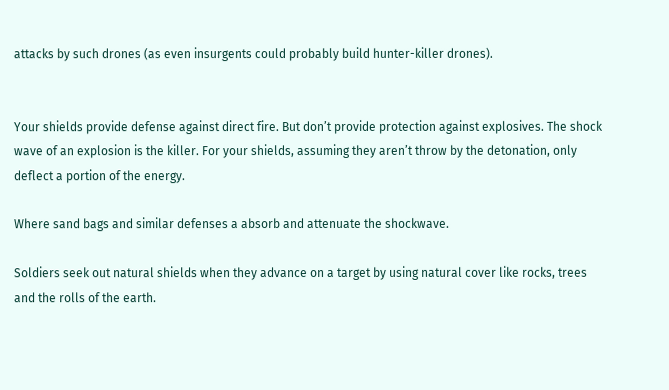attacks by such drones (as even insurgents could probably build hunter-killer drones).


Your shields provide defense against direct fire. But don’t provide protection against explosives. The shock wave of an explosion is the killer. For your shields, assuming they aren’t throw by the detonation, only deflect a portion of the energy.

Where sand bags and similar defenses a absorb and attenuate the shockwave.

Soldiers seek out natural shields when they advance on a target by using natural cover like rocks, trees and the rolls of the earth.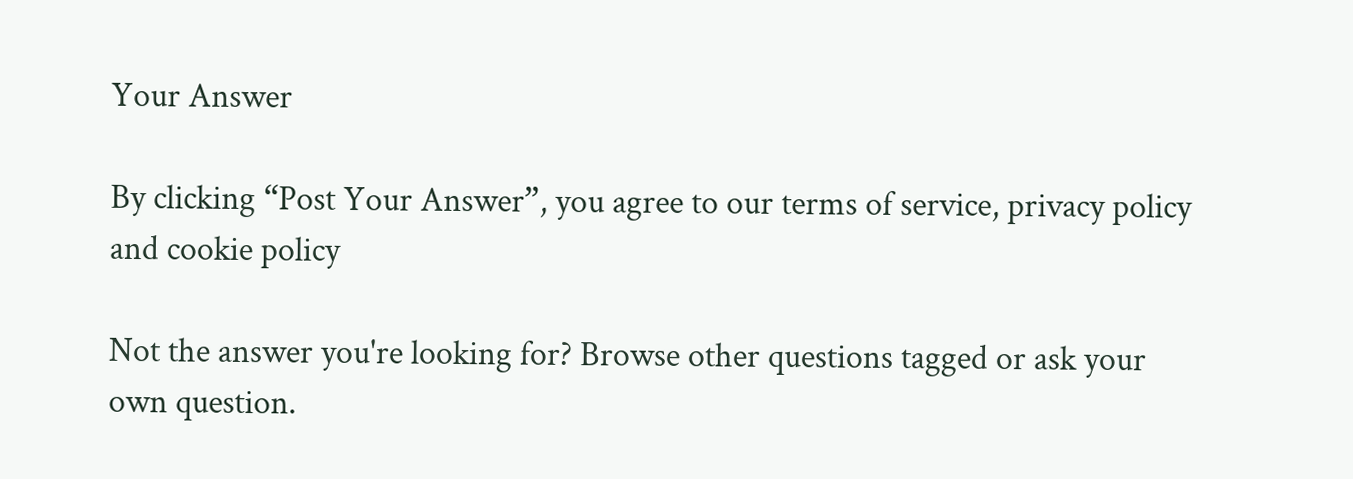Your Answer

By clicking “Post Your Answer”, you agree to our terms of service, privacy policy and cookie policy

Not the answer you're looking for? Browse other questions tagged or ask your own question.